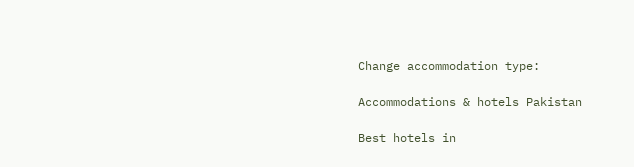Change accommodation type:

Accommodations & hotels Pakistan

Best hotels in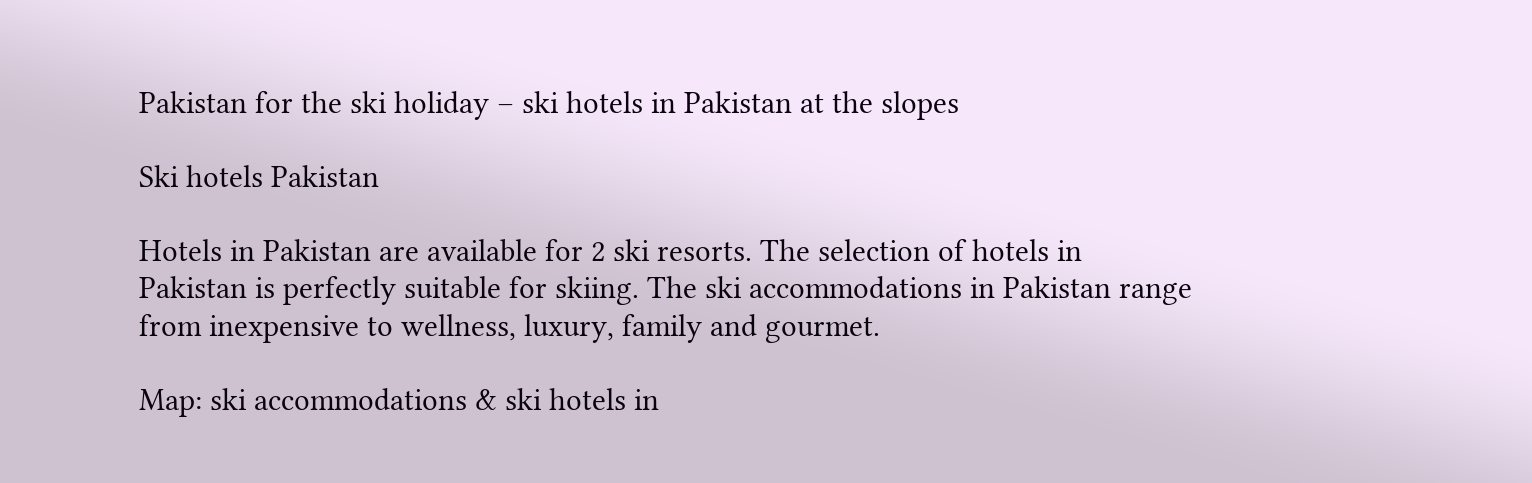Pakistan for the ski holiday – ski hotels in Pakistan at the slopes

Ski hotels Pakistan

Hotels in Pakistan are available for 2 ski resorts. The selection of hotels in Pakistan is perfectly suitable for skiing. The ski accommodations in Pakistan range from inexpensive to wellness, luxury, family and gourmet.

Map: ski accommodations & ski hotels in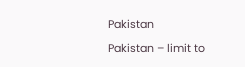Pakistan

Pakistan – limit to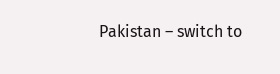Pakistan – switch to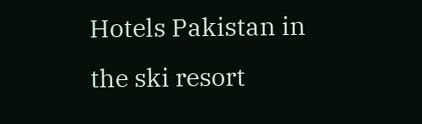Hotels Pakistan in the ski resort